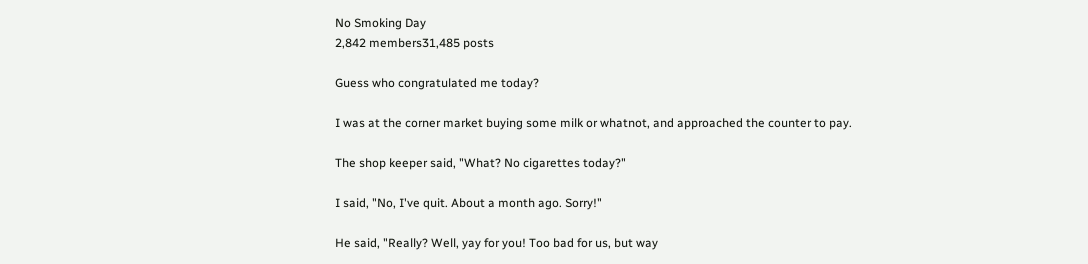No Smoking Day
2,842 members31,485 posts

Guess who congratulated me today?

I was at the corner market buying some milk or whatnot, and approached the counter to pay.

The shop keeper said, "What? No cigarettes today?"

I said, "No, I've quit. About a month ago. Sorry!"

He said, "Really? Well, yay for you! Too bad for us, but way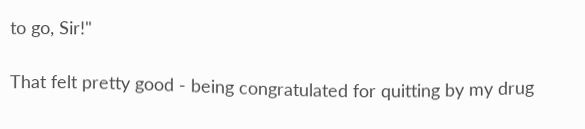to go, Sir!"

That felt pretty good - being congratulated for quitting by my drug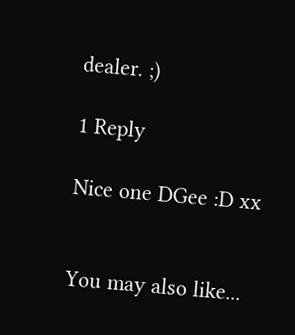dealer. ;)

1 Reply

Nice one DGee :D xx


You may also like...